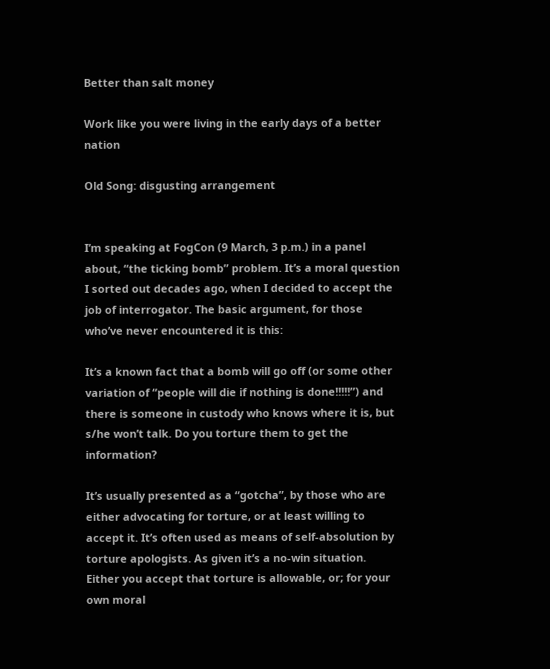Better than salt money

Work like you were living in the early days of a better nation

Old Song: disgusting arrangement


I’m speaking at FogCon (9 March, 3 p.m.) in a panel about, “the ticking bomb” problem. It’s a moral question I sorted out decades ago, when I decided to accept the job of interrogator. The basic argument, for those who’ve never encountered it is this:

It’s a known fact that a bomb will go off (or some other variation of “people will die if nothing is done!!!!!”) and there is someone in custody who knows where it is, but s/he won’t talk. Do you torture them to get the information?

It’s usually presented as a “gotcha”, by those who are either advocating for torture, or at least willing to accept it. It’s often used as means of self-absolution by torture apologists. As given it’s a no-win situation. Either you accept that torture is allowable, or; for your own moral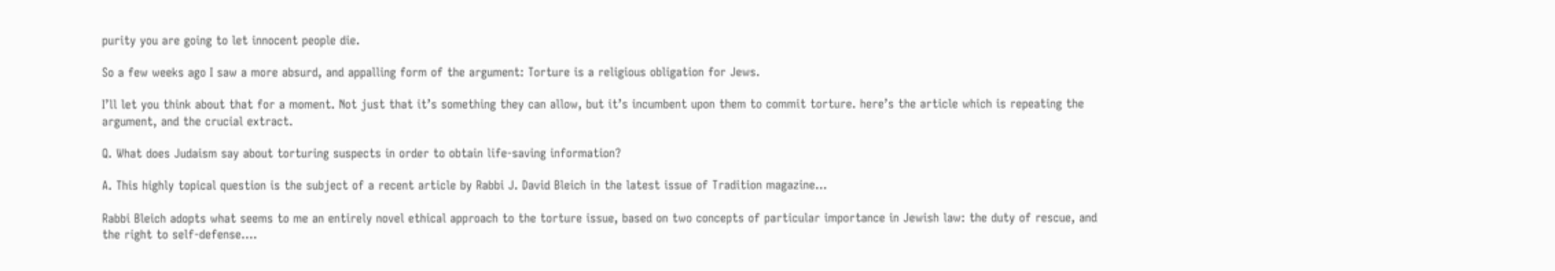purity you are going to let innocent people die.

So a few weeks ago I saw a more absurd, and appalling form of the argument: Torture is a religious obligation for Jews.

I’ll let you think about that for a moment. Not just that it’s something they can allow, but it’s incumbent upon them to commit torture. here’s the article which is repeating the argument, and the crucial extract.

Q. What does Judaism say about torturing suspects in order to obtain life-saving information?

A. This highly topical question is the subject of a recent article by Rabbi J. David Bleich in the latest issue of Tradition magazine…

Rabbi Bleich adopts what seems to me an entirely novel ethical approach to the torture issue, based on two concepts of particular importance in Jewish law: the duty of rescue, and the right to self-defense….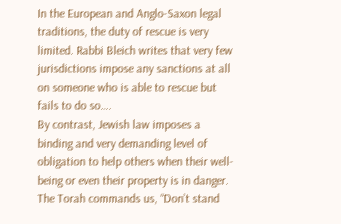In the European and Anglo-Saxon legal traditions, the duty of rescue is very limited. Rabbi Bleich writes that very few jurisdictions impose any sanctions at all on someone who is able to rescue but fails to do so….
By contrast, Jewish law imposes a binding and very demanding level of obligation to help others when their well-being or even their property is in danger. The Torah commands us, “Don’t stand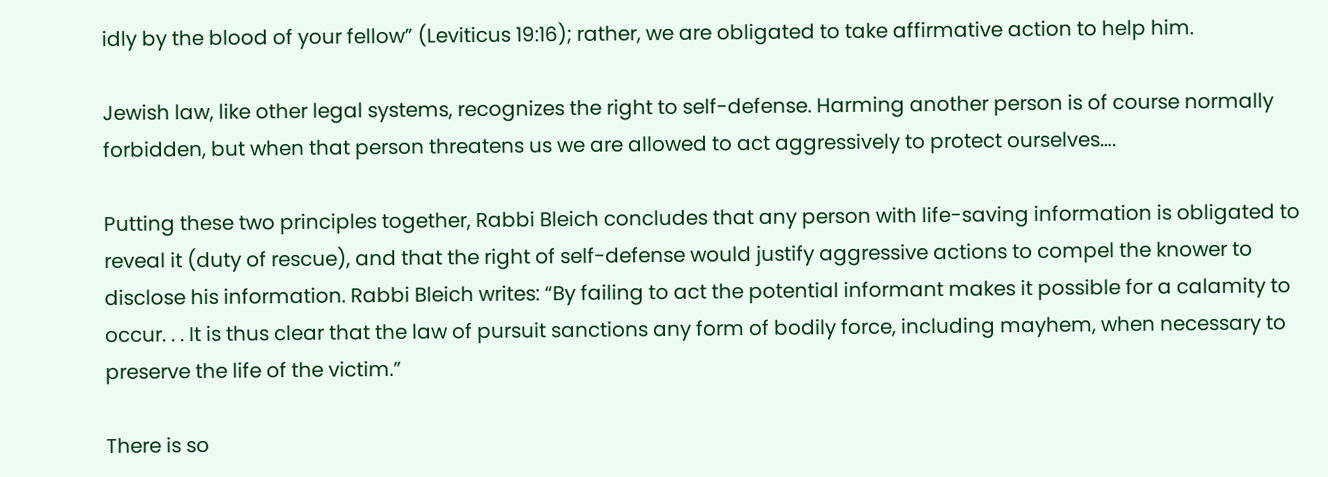idly by the blood of your fellow” (Leviticus 19:16); rather, we are obligated to take affirmative action to help him.

Jewish law, like other legal systems, recognizes the right to self-defense. Harming another person is of course normally forbidden, but when that person threatens us we are allowed to act aggressively to protect ourselves….

Putting these two principles together, Rabbi Bleich concludes that any person with life-saving information is obligated to reveal it (duty of rescue), and that the right of self-defense would justify aggressive actions to compel the knower to disclose his information. Rabbi Bleich writes: “By failing to act the potential informant makes it possible for a calamity to occur. . . It is thus clear that the law of pursuit sanctions any form of bodily force, including mayhem, when necessary to preserve the life of the victim.”

There is so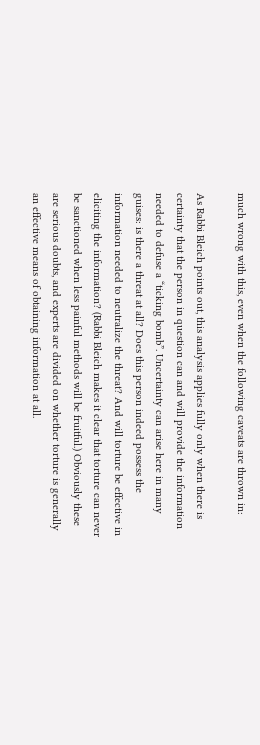much wrong with this, even when the following caveats are thrown in:

As Rabbi Bleich points out, this analysis applies fully only when there is certainty that the person in question can and will provide the information needed to defuse a “ticking bomb”. Uncertainty can arise here in many guises: is there a threat at all? Does this person indeed possess the information needed to neutralize the threat? And will torture be effective in eliciting the information? (Rabbi Bleich makes it clear that torture can never be sanctioned when less painful methods will be fruitful.) Obviously these are serious doubts, and experts are divided on whether torture is generally an effective means of obtaining information at all.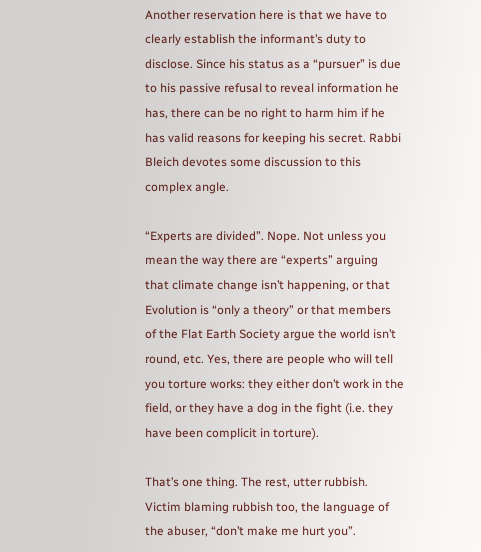Another reservation here is that we have to clearly establish the informant’s duty to disclose. Since his status as a “pursuer” is due to his passive refusal to reveal information he has, there can be no right to harm him if he has valid reasons for keeping his secret. Rabbi Bleich devotes some discussion to this complex angle.

“Experts are divided”. Nope. Not unless you mean the way there are “experts” arguing that climate change isn’t happening, or that Evolution is “only a theory” or that members of the Flat Earth Society argue the world isn’t round, etc. Yes, there are people who will tell you torture works: they either don’t work in the field, or they have a dog in the fight (i.e. they have been complicit in torture).

That’s one thing. The rest, utter rubbish. Victim blaming rubbish too, the language of the abuser, “don’t make me hurt you”.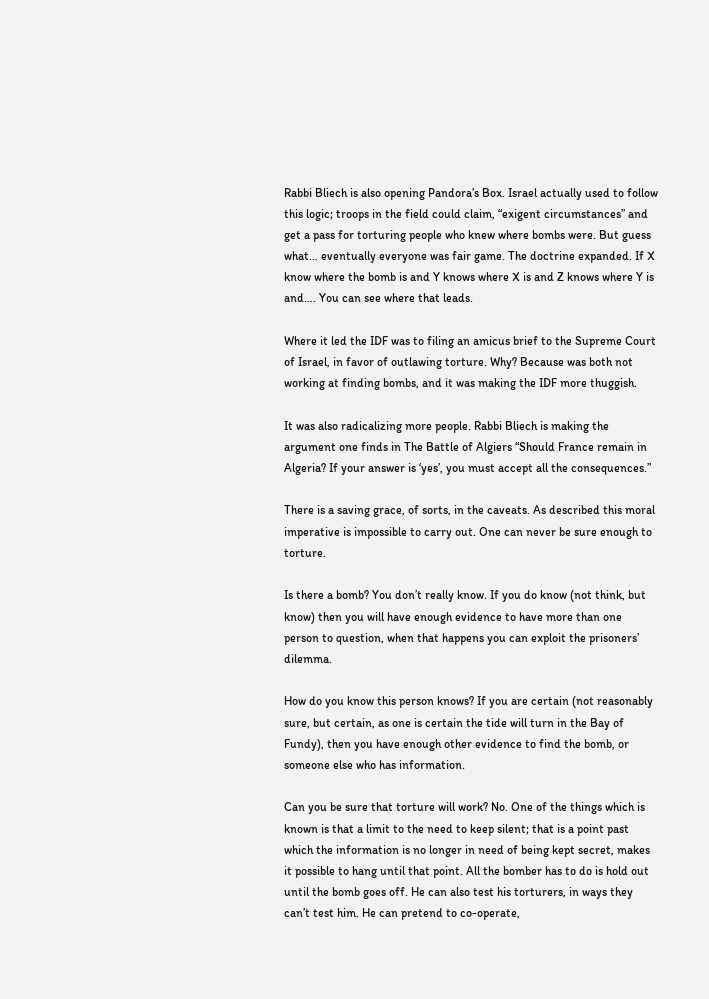Rabbi Bliech is also opening Pandora’s Box. Israel actually used to follow this logic; troops in the field could claim, “exigent circumstances” and get a pass for torturing people who knew where bombs were. But guess what… eventually everyone was fair game. The doctrine expanded. If X know where the bomb is and Y knows where X is and Z knows where Y is and…. You can see where that leads.

Where it led the IDF was to filing an amicus brief to the Supreme Court of Israel, in favor of outlawing torture. Why? Because was both not working at finding bombs, and it was making the IDF more thuggish.

It was also radicalizing more people. Rabbi Bliech is making the argument one finds in The Battle of Algiers “Should France remain in Algeria? If your answer is ‘yes’, you must accept all the consequences.”

There is a saving grace, of sorts, in the caveats. As described this moral imperative is impossible to carry out. One can never be sure enough to torture.

Is there a bomb? You don’t really know. If you do know (not think, but know) then you will have enough evidence to have more than one person to question, when that happens you can exploit the prisoners’ dilemma.

How do you know this person knows? If you are certain (not reasonably sure, but certain, as one is certain the tide will turn in the Bay of Fundy), then you have enough other evidence to find the bomb, or someone else who has information.

Can you be sure that torture will work? No. One of the things which is known is that a limit to the need to keep silent; that is a point past which the information is no longer in need of being kept secret, makes it possible to hang until that point. All the bomber has to do is hold out until the bomb goes off. He can also test his torturers, in ways they can’t test him. He can pretend to co-operate,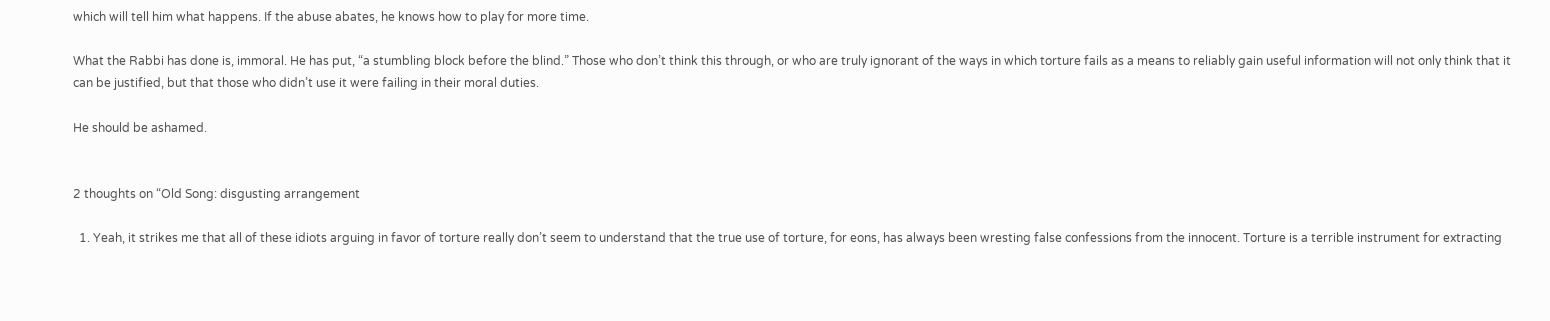which will tell him what happens. If the abuse abates, he knows how to play for more time.

What the Rabbi has done is, immoral. He has put, “a stumbling block before the blind.” Those who don’t think this through, or who are truly ignorant of the ways in which torture fails as a means to reliably gain useful information will not only think that it can be justified, but that those who didn’t use it were failing in their moral duties.

He should be ashamed.


2 thoughts on “Old Song: disgusting arrangement

  1. Yeah, it strikes me that all of these idiots arguing in favor of torture really don’t seem to understand that the true use of torture, for eons, has always been wresting false confessions from the innocent. Torture is a terrible instrument for extracting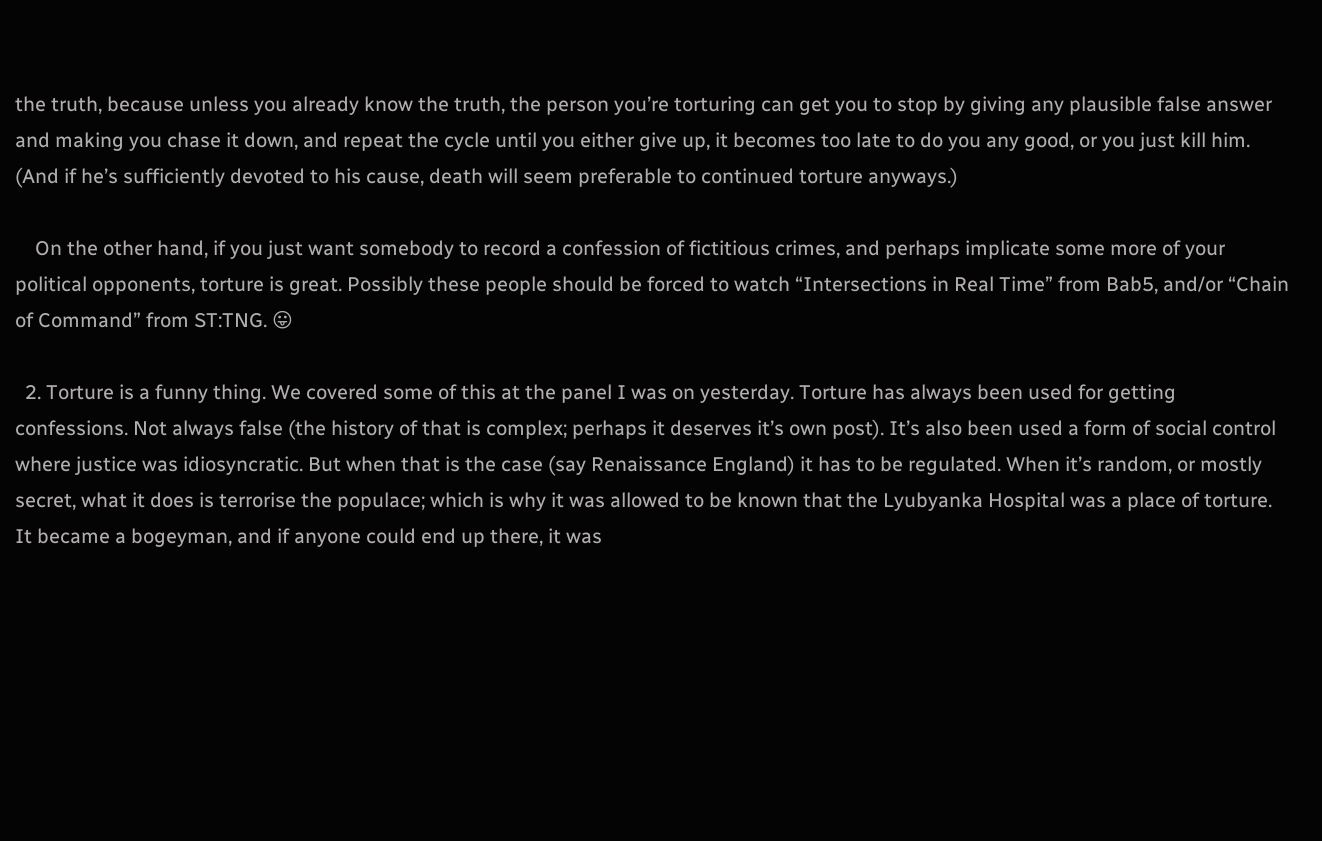the truth, because unless you already know the truth, the person you’re torturing can get you to stop by giving any plausible false answer and making you chase it down, and repeat the cycle until you either give up, it becomes too late to do you any good, or you just kill him. (And if he’s sufficiently devoted to his cause, death will seem preferable to continued torture anyways.)

    On the other hand, if you just want somebody to record a confession of fictitious crimes, and perhaps implicate some more of your political opponents, torture is great. Possibly these people should be forced to watch “Intersections in Real Time” from Bab5, and/or “Chain of Command” from ST:TNG. 😛

  2. Torture is a funny thing. We covered some of this at the panel I was on yesterday. Torture has always been used for getting confessions. Not always false (the history of that is complex; perhaps it deserves it’s own post). It’s also been used a form of social control where justice was idiosyncratic. But when that is the case (say Renaissance England) it has to be regulated. When it’s random, or mostly secret, what it does is terrorise the populace; which is why it was allowed to be known that the Lyubyanka Hospital was a place of torture. It became a bogeyman, and if anyone could end up there, it was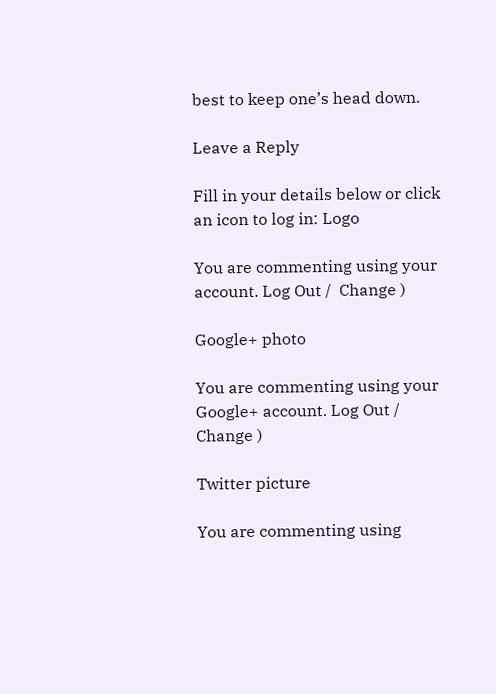best to keep one’s head down.

Leave a Reply

Fill in your details below or click an icon to log in: Logo

You are commenting using your account. Log Out /  Change )

Google+ photo

You are commenting using your Google+ account. Log Out /  Change )

Twitter picture

You are commenting using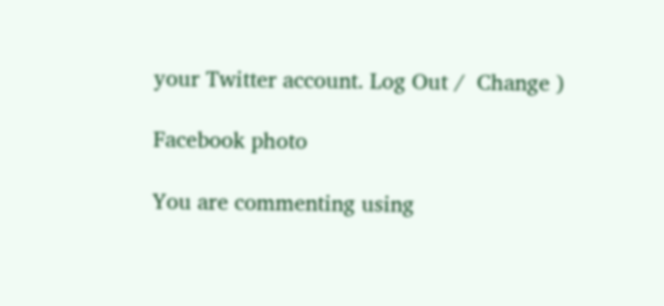your Twitter account. Log Out /  Change )

Facebook photo

You are commenting using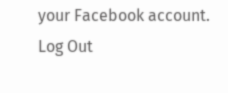your Facebook account. Log Out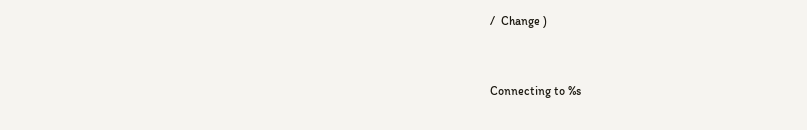/  Change )


Connecting to %s